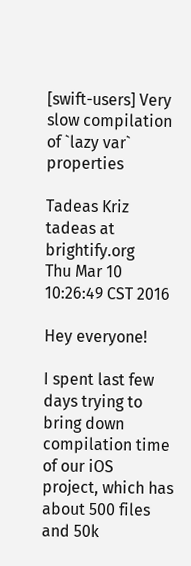[swift-users] Very slow compilation of `lazy var` properties

Tadeas Kriz tadeas at brightify.org
Thu Mar 10 10:26:49 CST 2016

Hey everyone!

I spent last few days trying to bring down compilation time of our iOS
project, which has about 500 files and 50k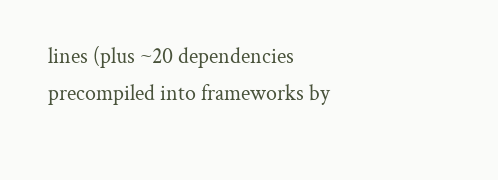lines (plus ~20 dependencies
precompiled into frameworks by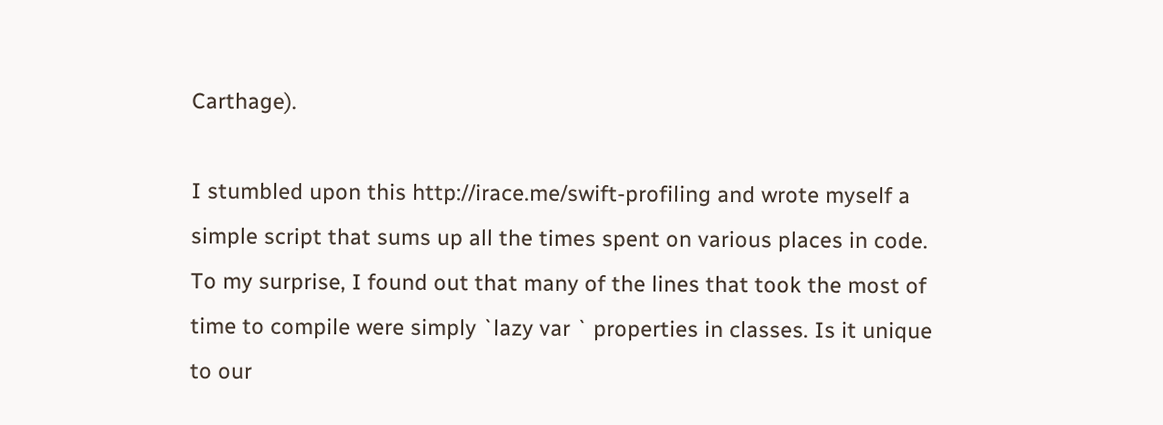Carthage).

I stumbled upon this http://irace.me/swift-profiling and wrote myself a
simple script that sums up all the times spent on various places in code.
To my surprise, I found out that many of the lines that took the most of
time to compile were simply `lazy var ` properties in classes. Is it unique
to our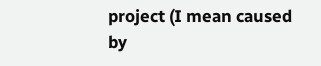project (I mean caused by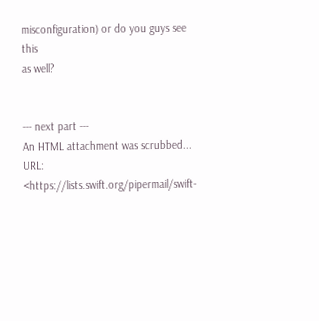misconfiguration) or do you guys see this
as well?


--- next part ---
An HTML attachment was scrubbed...
URL: <https://lists.swift.org/pipermail/swift-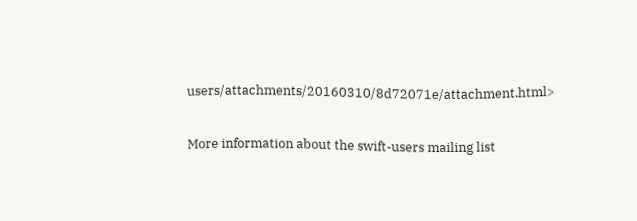users/attachments/20160310/8d72071e/attachment.html>

More information about the swift-users mailing list